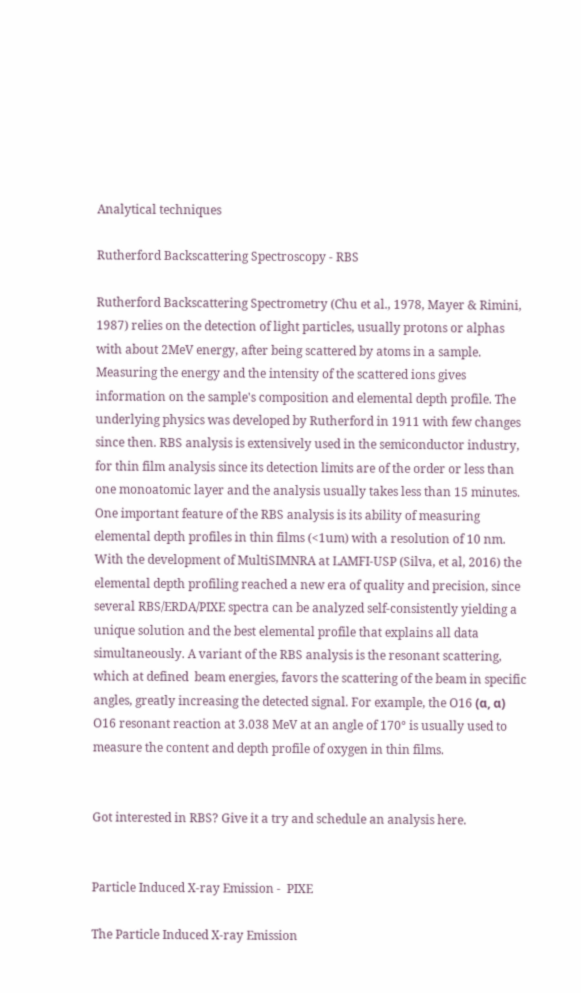Analytical techniques

Rutherford Backscattering Spectroscopy - RBS

Rutherford Backscattering Spectrometry (Chu et al., 1978, Mayer & Rimini, 1987) relies on the detection of light particles, usually protons or alphas with about 2MeV energy, after being scattered by atoms in a sample. Measuring the energy and the intensity of the scattered ions gives information on the sample's composition and elemental depth profile. The underlying physics was developed by Rutherford in 1911 with few changes since then. RBS analysis is extensively used in the semiconductor industry, for thin film analysis since its detection limits are of the order or less than one monoatomic layer and the analysis usually takes less than 15 minutes. One important feature of the RBS analysis is its ability of measuring elemental depth profiles in thin films (<1um) with a resolution of 10 nm. With the development of MultiSIMNRA at LAMFI-USP (Silva, et al, 2016) the elemental depth profiling reached a new era of quality and precision, since several RBS/ERDA/PIXE spectra can be analyzed self-consistently yielding a unique solution and the best elemental profile that explains all data simultaneously. A variant of the RBS analysis is the resonant scattering, which at defined  beam energies, favors the scattering of the beam in specific angles, greatly increasing the detected signal. For example, the O16 (α, α) O16 resonant reaction at 3.038 MeV at an angle of 170° is usually used to measure the content and depth profile of oxygen in thin films.


Got interested in RBS? Give it a try and schedule an analysis here.


Particle Induced X-ray Emission -  PIXE

The Particle Induced X-ray Emission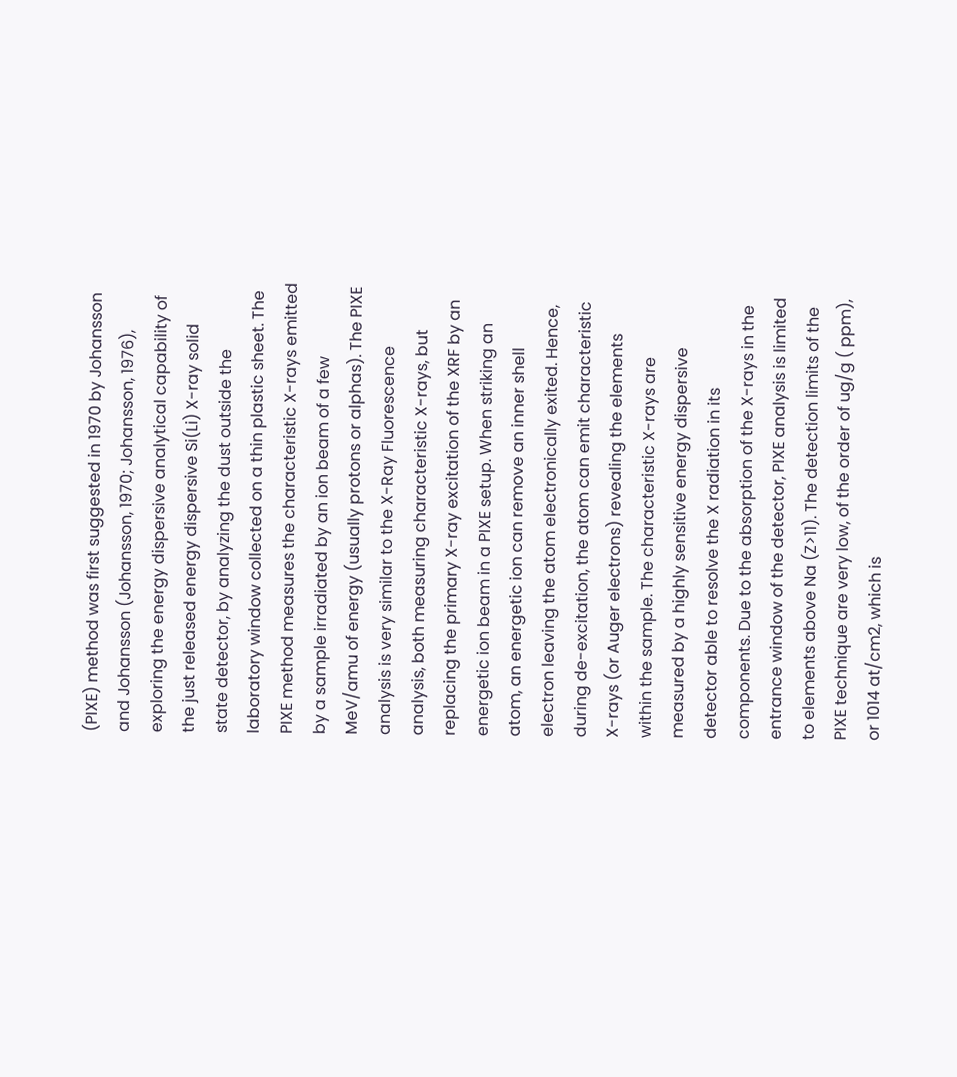(PIXE) method was first suggested in 1970 by Johansson and Johansson (Johansson, 1970; Johansson, 1976), exploring the energy dispersive analytical capability of the just released energy dispersive Si(Li) X-ray solid state detector, by analyzing the dust outside the laboratory window collected on a thin plastic sheet. The PIXE method measures the characteristic X-rays emitted by a sample irradiated by an ion beam of a few MeV/amu of energy (usually protons or alphas). The PIXE analysis is very similar to the X-Ray Fluorescence analysis, both measuring characteristic X-rays, but replacing the primary X-ray excitation of the XRF by an energetic ion beam in a PIXE setup. When striking an atom, an energetic ion can remove an inner shell electron leaving the atom electronically exited. Hence, during de-excitation, the atom can emit characteristic X-rays (or Auger electrons) revealing the elements within the sample. The characteristic X-rays are measured by a highly sensitive energy dispersive detector able to resolve the X radiation in its components. Due to the absorption of the X-rays in the entrance window of the detector, PIXE analysis is limited to elements above Na (Z>11). The detection limits of the PIXE technique are very low, of the order of ug/g ( ppm), or 1014 at/cm2, which is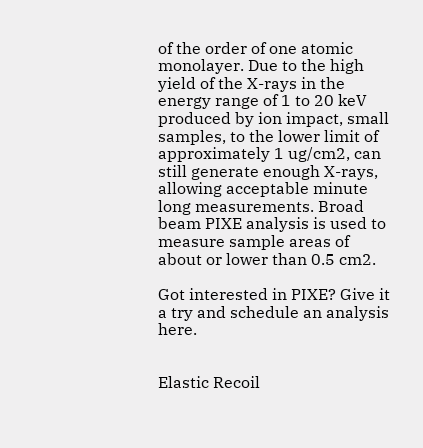of the order of one atomic monolayer. Due to the high yield of the X-rays in the energy range of 1 to 20 keV produced by ion impact, small samples, to the lower limit of approximately 1 ug/cm2, can still generate enough X-rays, allowing acceptable minute long measurements. Broad beam PIXE analysis is used to measure sample areas of about or lower than 0.5 cm2.

Got interested in PIXE? Give it a try and schedule an analysis here.


Elastic Recoil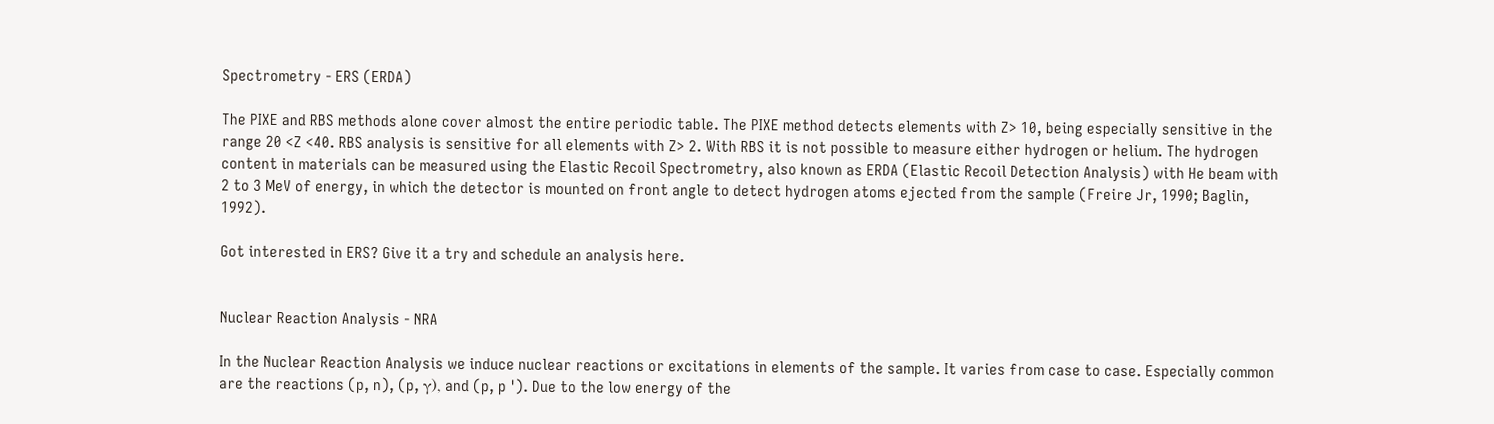Spectrometry - ERS (ERDA)

The PIXE and RBS methods alone cover almost the entire periodic table. The PIXE method detects elements with Z> 10, being especially sensitive in the range 20 <Z <40. RBS analysis is sensitive for all elements with Z> 2. With RBS it is not possible to measure either hydrogen or helium. The hydrogen content in materials can be measured using the Elastic Recoil Spectrometry, also known as ERDA (Elastic Recoil Detection Analysis) with He beam with 2 to 3 MeV of energy, in which the detector is mounted on front angle to detect hydrogen atoms ejected from the sample (Freire Jr, 1990; Baglin, 1992).

Got interested in ERS? Give it a try and schedule an analysis here.


Nuclear Reaction Analysis - NRA

In the Nuclear Reaction Analysis we induce nuclear reactions or excitations in elements of the sample. It varies from case to case. Especially common are the reactions (p, n), (p, γ), and (p, p '). Due to the low energy of the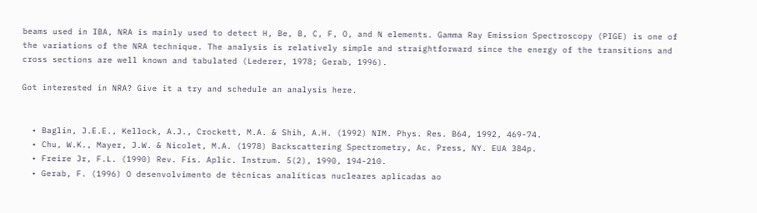beams used in IBA, NRA is mainly used to detect H, Be, B, C, F, O, and N elements. Gamma Ray Emission Spectroscopy (PIGE) is one of the variations of the NRA technique. The analysis is relatively simple and straightforward since the energy of the transitions and cross sections are well known and tabulated (Lederer, 1978; Gerab, 1996).

Got interested in NRA? Give it a try and schedule an analysis here.


  • Baglin, J.E.E., Kellock, A.J., Crockett, M.A. & Shih, A.H. (1992) NIM. Phys. Res. B64, 1992, 469-74.
  • Chu, W.K., Mayer, J.W. & Nicolet, M.A. (1978) Backscattering Spectrometry, Ac. Press, NY. EUA 384p.
  • Freire Jr, F.L. (1990) Rev. Fís. Aplic. Instrum. 5(2), 1990, 194-210.
  • Gerab, F. (1996) O desenvolvimento de técnicas analíticas nucleares aplicadas ao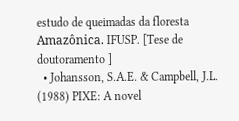estudo de queimadas da floresta Amazônica. IFUSP. [Tese de doutoramento ]
  • Johansson, S.A.E. & Campbell, J.L. (1988) PIXE: A novel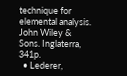technique for elemental analysis. John Wiley & Sons. Inglaterra, 341p.
  • Lederer,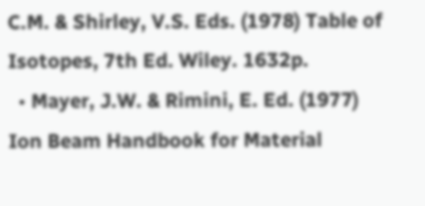C.M. & Shirley, V.S. Eds. (1978) Table of Isotopes, 7th Ed. Wiley. 1632p.
  • Mayer, J.W. & Rimini, E. Ed. (1977) Ion Beam Handbook for Material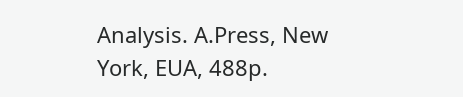Analysis. A.Press, New York, EUA, 488p.